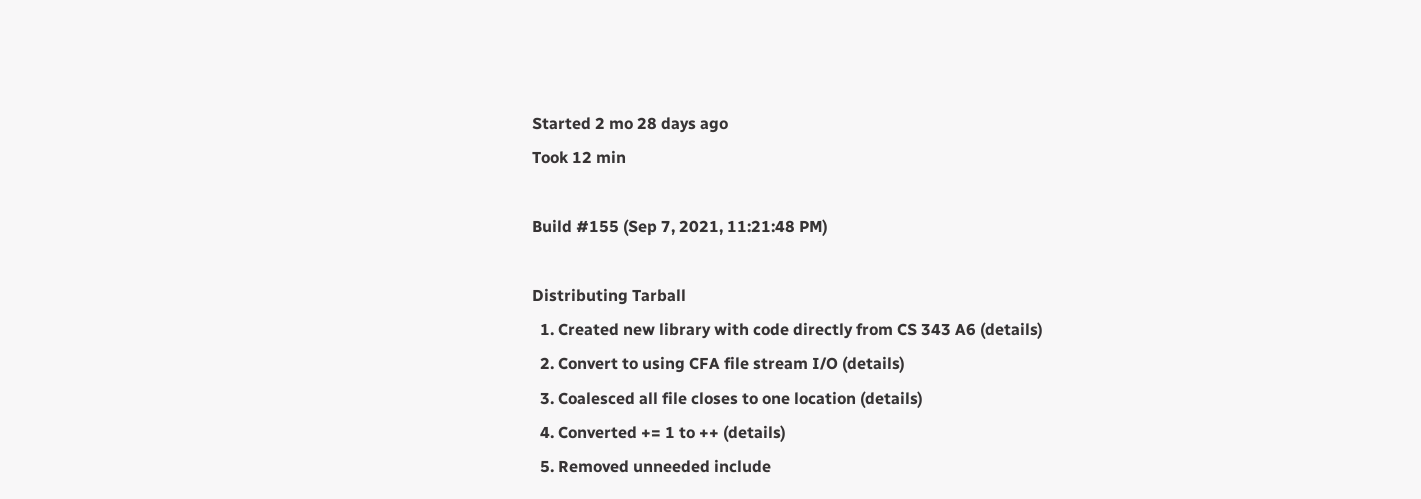Started 2 mo 28 days ago
Took 12 min

Build #155 (Sep 7, 2021, 11:21:48 PM)

Distributing Tarball
  1. Created new library with code directly from CS 343 A6 (details)
  2. Convert to using CFA file stream I/O (details)
  3. Coalesced all file closes to one location (details)
  4. Converted += 1 to ++ (details)
  5. Removed unneeded include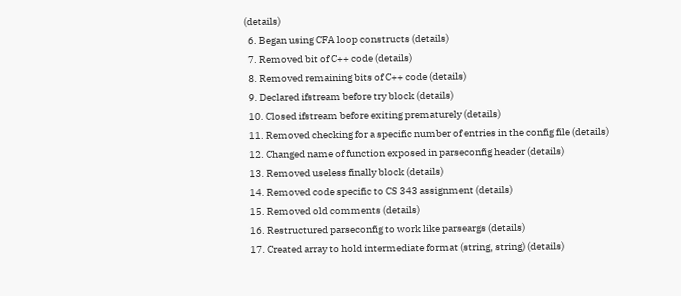(details)
  6. Began using CFA loop constructs (details)
  7. Removed bit of C++ code (details)
  8. Removed remaining bits of C++ code (details)
  9. Declared ifstream before try block (details)
  10. Closed ifstream before exiting prematurely (details)
  11. Removed checking for a specific number of entries in the config file (details)
  12. Changed name of function exposed in parseconfig header (details)
  13. Removed useless finally block (details)
  14. Removed code specific to CS 343 assignment (details)
  15. Removed old comments (details)
  16. Restructured parseconfig to work like parseargs (details)
  17. Created array to hold intermediate format (string, string) (details)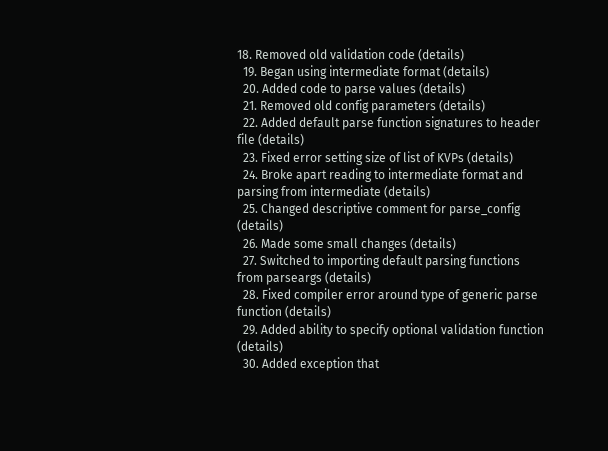18. Removed old validation code (details)
  19. Began using intermediate format (details)
  20. Added code to parse values (details)
  21. Removed old config parameters (details)
  22. Added default parse function signatures to header file (details)
  23. Fixed error setting size of list of KVPs (details)
  24. Broke apart reading to intermediate format and parsing from intermediate (details)
  25. Changed descriptive comment for parse_config (details)
  26. Made some small changes (details)
  27. Switched to importing default parsing functions from parseargs (details)
  28. Fixed compiler error around type of generic parse function (details)
  29. Added ability to specify optional validation function (details)
  30. Added exception that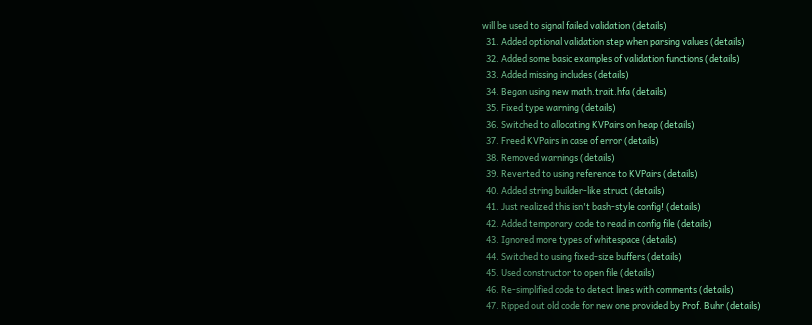will be used to signal failed validation (details)
  31. Added optional validation step when parsing values (details)
  32. Added some basic examples of validation functions (details)
  33. Added missing includes (details)
  34. Began using new math.trait.hfa (details)
  35. Fixed type warning (details)
  36. Switched to allocating KVPairs on heap (details)
  37. Freed KVPairs in case of error (details)
  38. Removed warnings (details)
  39. Reverted to using reference to KVPairs (details)
  40. Added string builder-like struct (details)
  41. Just realized this isn't bash-style config! (details)
  42. Added temporary code to read in config file (details)
  43. Ignored more types of whitespace (details)
  44. Switched to using fixed-size buffers (details)
  45. Used constructor to open file (details)
  46. Re-simplified code to detect lines with comments (details)
  47. Ripped out old code for new one provided by Prof. Buhr (details)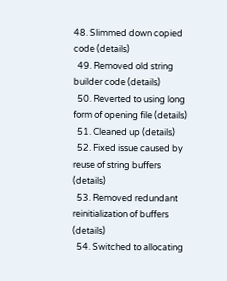48. Slimmed down copied code (details)
  49. Removed old string builder code (details)
  50. Reverted to using long form of opening file (details)
  51. Cleaned up (details)
  52. Fixed issue caused by reuse of string buffers (details)
  53. Removed redundant reinitialization of buffers (details)
  54. Switched to allocating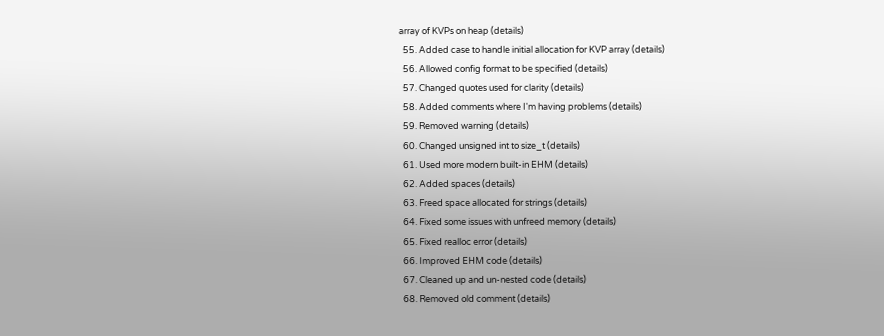array of KVPs on heap (details)
  55. Added case to handle initial allocation for KVP array (details)
  56. Allowed config format to be specified (details)
  57. Changed quotes used for clarity (details)
  58. Added comments where I'm having problems (details)
  59. Removed warning (details)
  60. Changed unsigned int to size_t (details)
  61. Used more modern built-in EHM (details)
  62. Added spaces (details)
  63. Freed space allocated for strings (details)
  64. Fixed some issues with unfreed memory (details)
  65. Fixed realloc error (details)
  66. Improved EHM code (details)
  67. Cleaned up and un-nested code (details)
  68. Removed old comment (details)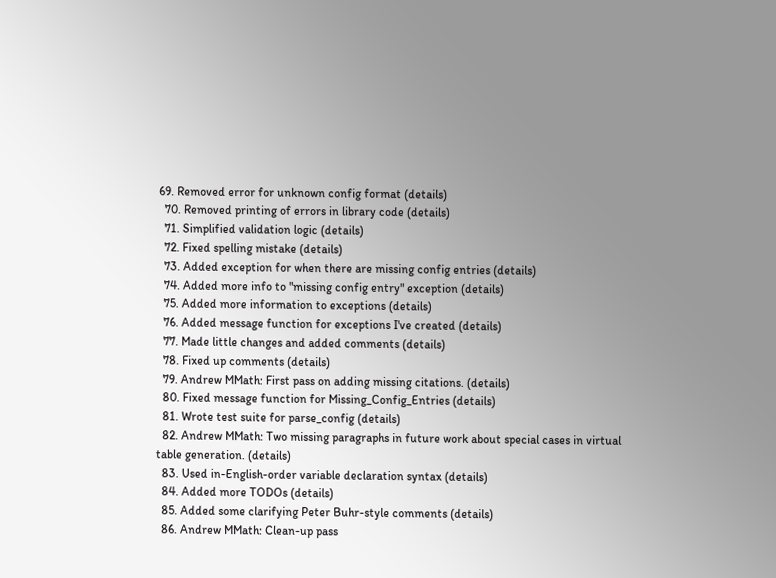69. Removed error for unknown config format (details)
  70. Removed printing of errors in library code (details)
  71. Simplified validation logic (details)
  72. Fixed spelling mistake (details)
  73. Added exception for when there are missing config entries (details)
  74. Added more info to "missing config entry" exception (details)
  75. Added more information to exceptions (details)
  76. Added message function for exceptions I've created (details)
  77. Made little changes and added comments (details)
  78. Fixed up comments (details)
  79. Andrew MMath: First pass on adding missing citations. (details)
  80. Fixed message function for Missing_Config_Entries (details)
  81. Wrote test suite for parse_config (details)
  82. Andrew MMath: Two missing paragraphs in future work about special cases in virtual table generation. (details)
  83. Used in-English-order variable declaration syntax (details)
  84. Added more TODOs (details)
  85. Added some clarifying Peter Buhr-style comments (details)
  86. Andrew MMath: Clean-up pass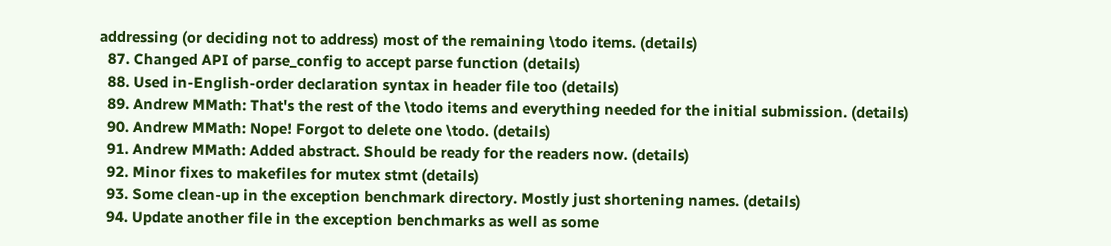addressing (or deciding not to address) most of the remaining \todo items. (details)
  87. Changed API of parse_config to accept parse function (details)
  88. Used in-English-order declaration syntax in header file too (details)
  89. Andrew MMath: That's the rest of the \todo items and everything needed for the initial submission. (details)
  90. Andrew MMath: Nope! Forgot to delete one \todo. (details)
  91. Andrew MMath: Added abstract. Should be ready for the readers now. (details)
  92. Minor fixes to makefiles for mutex stmt (details)
  93. Some clean-up in the exception benchmark directory. Mostly just shortening names. (details)
  94. Update another file in the exception benchmarks as well as some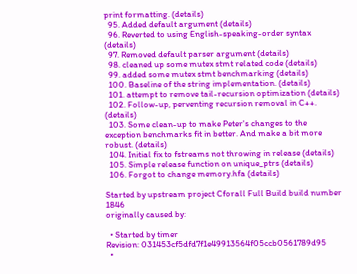print formatting. (details)
  95. Added default argument (details)
  96. Reverted to using English-speaking-order syntax (details)
  97. Removed default parser argument (details)
  98. cleaned up some mutex stmt related code (details)
  99. added some mutex stmt benchmarking (details)
  100. Baseline of the string implementation. (details)
  101. attempt to remove tail-recursion optimization (details)
  102. Follow-up, perventing recursion removal in C++. (details)
  103. Some clean-up to make Peter's changes to the exception benchmarks fit in better. And make a bit more robust. (details)
  104. Initial fix to fstreams not throwing in release (details)
  105. Simple release function on unique_ptrs (details)
  106. Forgot to change memory.hfa (details)

Started by upstream project Cforall Full Build build number 1846
originally caused by:

  • Started by timer
Revision: 031453cf5dfd7f1e49913564f05ccb0561789d95
  •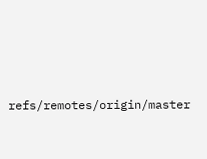refs/remotes/origin/master